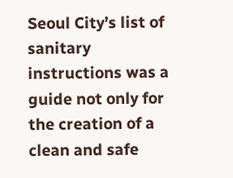Seoul City’s list of sanitary instructions was a guide not only for the creation of a clean and safe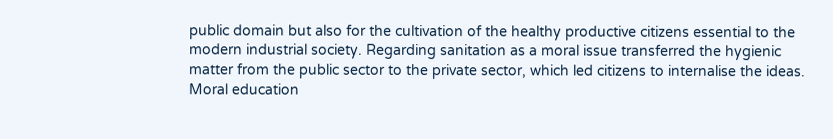public domain but also for the cultivation of the healthy productive citizens essential to the modern industrial society. Regarding sanitation as a moral issue transferred the hygienic matter from the public sector to the private sector, which led citizens to internalise the ideas. Moral education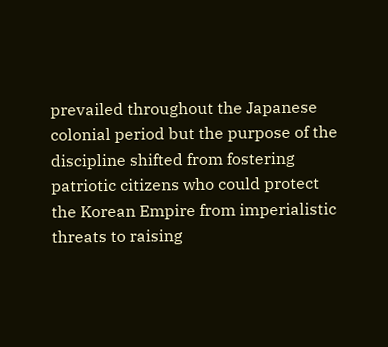prevailed throughout the Japanese colonial period but the purpose of the discipline shifted from fostering patriotic citizens who could protect the Korean Empire from imperialistic threats to raising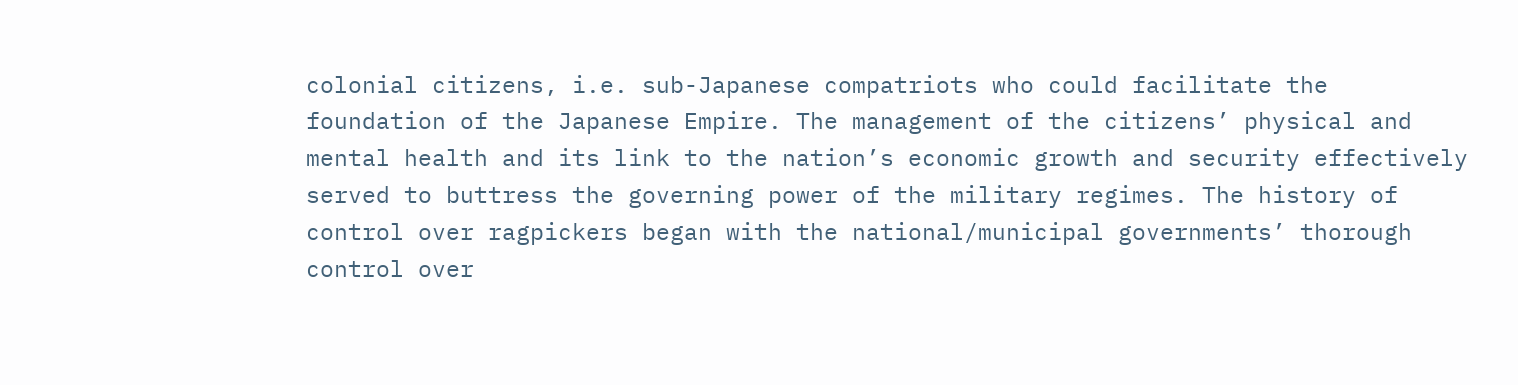colonial citizens, i.e. sub-Japanese compatriots who could facilitate the foundation of the Japanese Empire. The management of the citizens’ physical and mental health and its link to the nation’s economic growth and security effectively served to buttress the governing power of the military regimes. The history of control over ragpickers began with the national/municipal governments’ thorough control over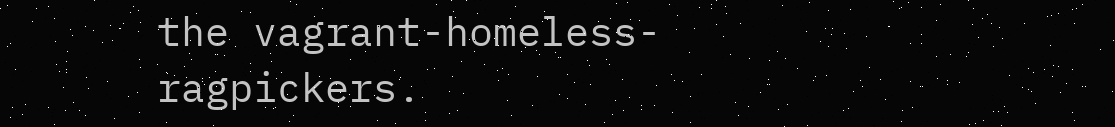the vagrant-homeless-ragpickers.